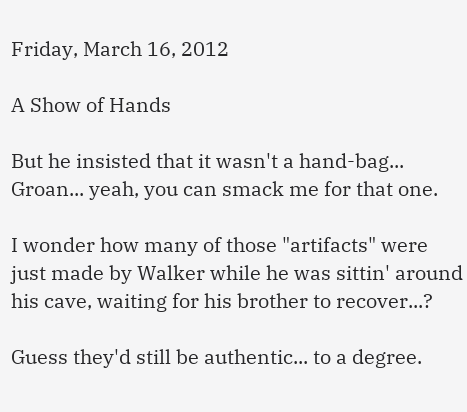Friday, March 16, 2012

A Show of Hands

But he insisted that it wasn't a hand-bag...
Groan... yeah, you can smack me for that one.

I wonder how many of those "artifacts" were just made by Walker while he was sittin' around his cave, waiting for his brother to recover...?

Guess they'd still be authentic... to a degree.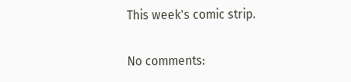This week's comic strip.

No comments: